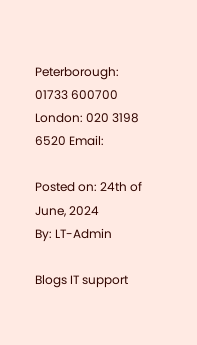Peterborough: 01733 600700 London: 020 3198 6520 Email:

Posted on: 24th of June, 2024
By: LT-Admin

Blogs IT support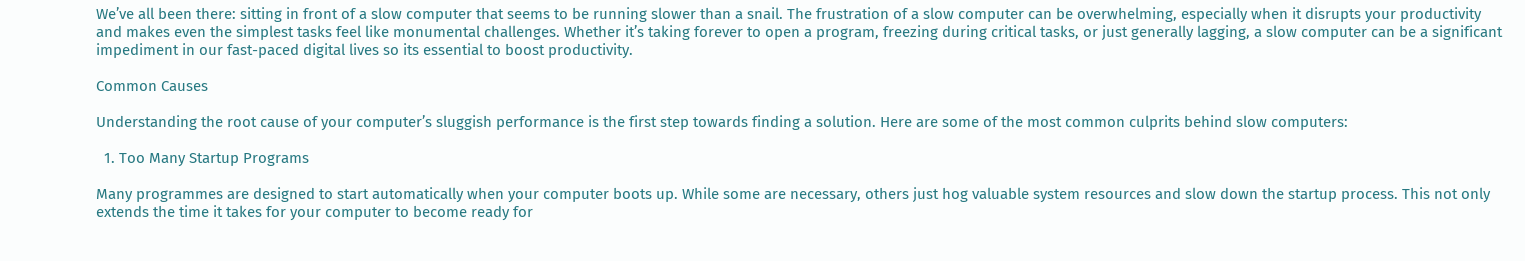We’ve all been there: sitting in front of a slow computer that seems to be running slower than a snail. The frustration of a slow computer can be overwhelming, especially when it disrupts your productivity and makes even the simplest tasks feel like monumental challenges. Whether it’s taking forever to open a program, freezing during critical tasks, or just generally lagging, a slow computer can be a significant impediment in our fast-paced digital lives so its essential to boost productivity.

Common Causes

Understanding the root cause of your computer’s sluggish performance is the first step towards finding a solution. Here are some of the most common culprits behind slow computers:

  1. Too Many Startup Programs

Many programmes are designed to start automatically when your computer boots up. While some are necessary, others just hog valuable system resources and slow down the startup process. This not only extends the time it takes for your computer to become ready for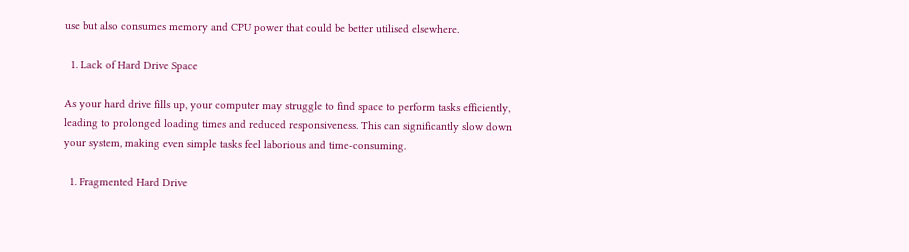use but also consumes memory and CPU power that could be better utilised elsewhere.

  1. Lack of Hard Drive Space

As your hard drive fills up, your computer may struggle to find space to perform tasks efficiently, leading to prolonged loading times and reduced responsiveness. This can significantly slow down your system, making even simple tasks feel laborious and time-consuming.

  1. Fragmented Hard Drive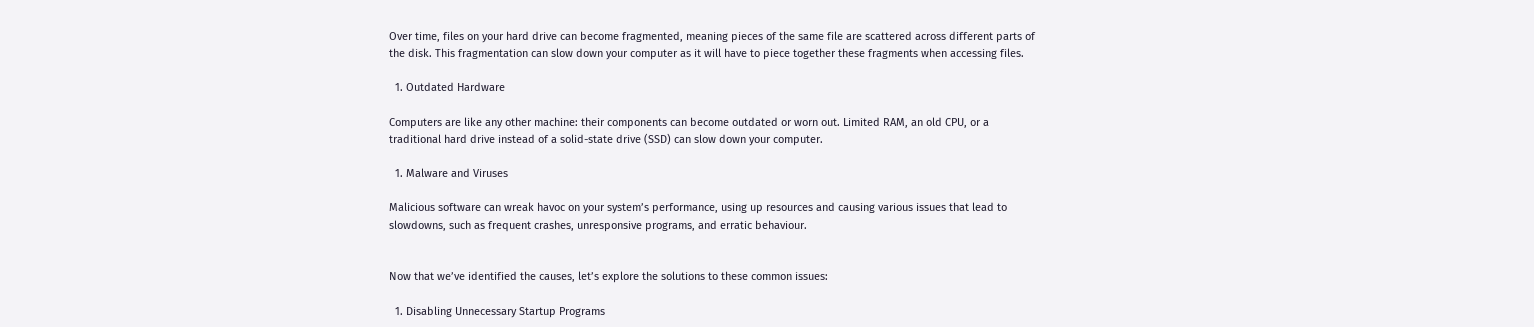Over time, files on your hard drive can become fragmented, meaning pieces of the same file are scattered across different parts of the disk. This fragmentation can slow down your computer as it will have to piece together these fragments when accessing files.

  1. Outdated Hardware

Computers are like any other machine: their components can become outdated or worn out. Limited RAM, an old CPU, or a traditional hard drive instead of a solid-state drive (SSD) can slow down your computer.

  1. Malware and Viruses

Malicious software can wreak havoc on your system’s performance, using up resources and causing various issues that lead to slowdowns, such as frequent crashes, unresponsive programs, and erratic behaviour.


Now that we’ve identified the causes, let’s explore the solutions to these common issues:

  1. Disabling Unnecessary Startup Programs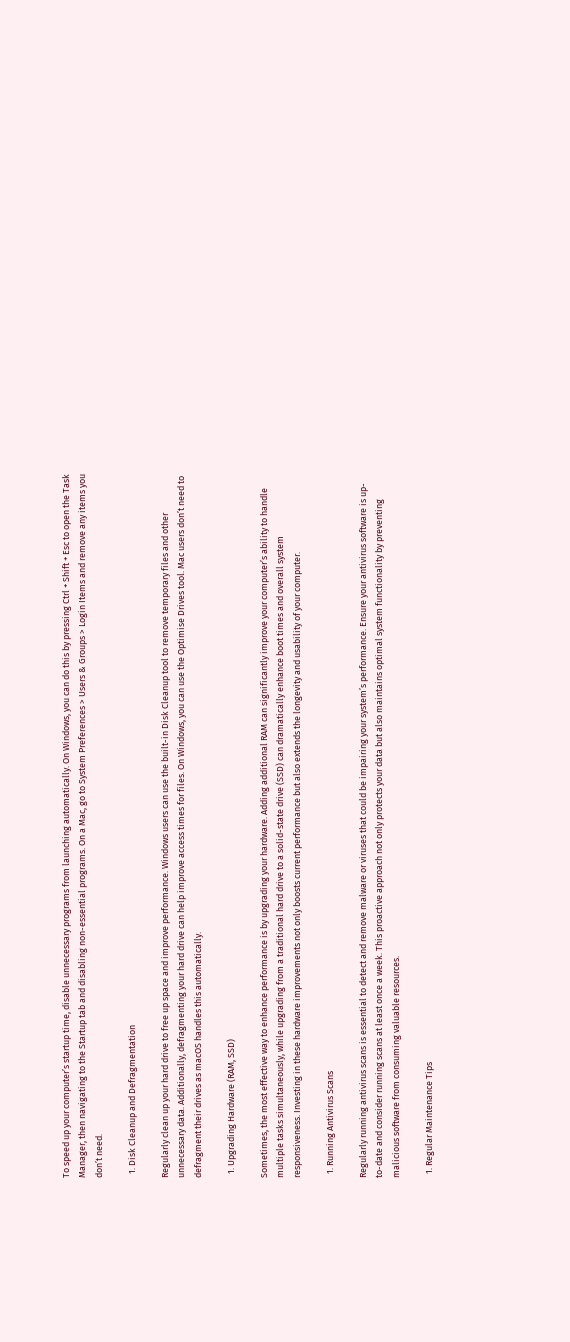To speed up your computer’s startup time, disable unnecessary programs from launching automatically. On Windows, you can do this by pressing Ctrl + Shift + Esc to open the Task Manager, then navigating to the Startup tab and disabling non-essential programs. On a Mac, go to System Preferences > Users & Groups > Login Items and remove any items you don’t need.

  1. Disk Cleanup and Defragmentation

Regularly clean up your hard drive to free up space and improve performance. Windows users can use the built-in Disk Cleanup tool to remove temporary files and other unnecessary data. Additionally, defragmenting your hard drive can help improve access times for files. On Windows, you can use the Optimise Drives tool. Mac users don’t need to defragment their drives as macOS handles this automatically.

  1. Upgrading Hardware (RAM, SSD)

Sometimes, the most effective way to enhance performance is by upgrading your hardware. Adding additional RAM can significantly improve your computer’s ability to handle multiple tasks simultaneously, while upgrading from a traditional hard drive to a solid-state drive (SSD) can dramatically enhance boot times and overall system responsiveness. Investing in these hardware improvements not only boosts current performance but also extends the longevity and usability of your computer.

  1. Running Antivirus Scans

Regularly running antivirus scans is essential to detect and remove malware or viruses that could be impairing your system’s performance. Ensure your antivirus software is up-to-date and consider running scans at least once a week. This proactive approach not only protects your data but also maintains optimal system functionality by preventing malicious software from consuming valuable resources.

  1. Regular Maintenance Tips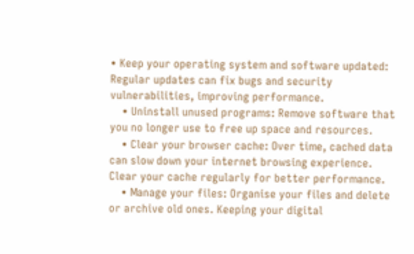• Keep your operating system and software updated: Regular updates can fix bugs and security vulnerabilities, improving performance.
    • Uninstall unused programs: Remove software that you no longer use to free up space and resources.
    • Clear your browser cache: Over time, cached data can slow down your internet browsing experience. Clear your cache regularly for better performance.
    • Manage your files: Organise your files and delete or archive old ones. Keeping your digital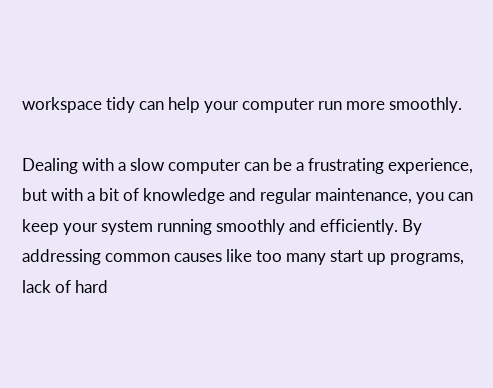workspace tidy can help your computer run more smoothly.

Dealing with a slow computer can be a frustrating experience, but with a bit of knowledge and regular maintenance, you can keep your system running smoothly and efficiently. By addressing common causes like too many start up programs, lack of hard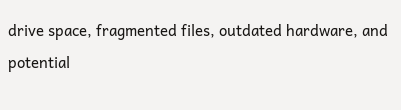drive space, fragmented files, outdated hardware, and potential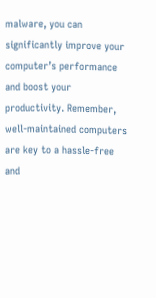malware, you can significantly improve your computer’s performance and boost your productivity. Remember, well-maintained computers are key to a hassle-free and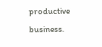productive business.